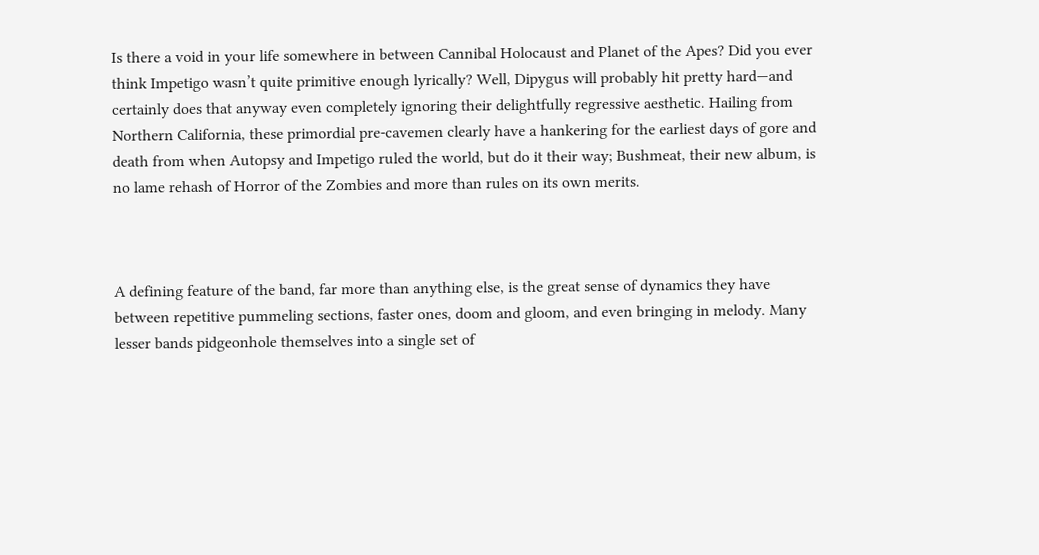Is there a void in your life somewhere in between Cannibal Holocaust and Planet of the Apes? Did you ever think Impetigo wasn’t quite primitive enough lyrically? Well, Dipygus will probably hit pretty hard—and certainly does that anyway even completely ignoring their delightfully regressive aesthetic. Hailing from Northern California, these primordial pre-cavemen clearly have a hankering for the earliest days of gore and death from when Autopsy and Impetigo ruled the world, but do it their way; Bushmeat, their new album, is no lame rehash of Horror of the Zombies and more than rules on its own merits.



A defining feature of the band, far more than anything else, is the great sense of dynamics they have between repetitive pummeling sections, faster ones, doom and gloom, and even bringing in melody. Many lesser bands pidgeonhole themselves into a single set of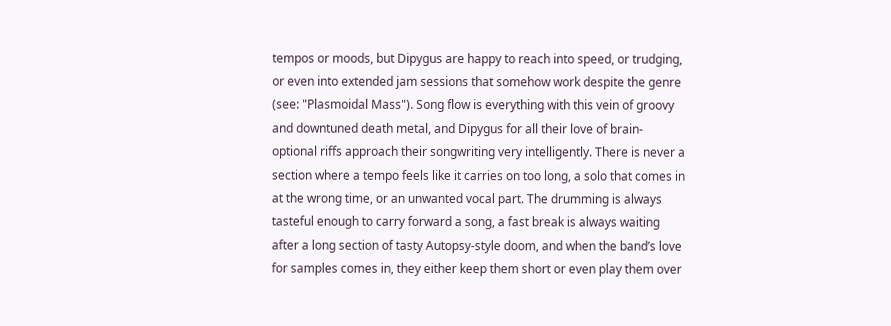tempos or moods, but Dipygus are happy to reach into speed, or trudging, or even into extended jam sessions that somehow work despite the genre (see: "Plasmoidal Mass"). Song flow is everything with this vein of groovy and downtuned death metal, and Dipygus for all their love of brain-optional riffs approach their songwriting very intelligently. There is never a section where a tempo feels like it carries on too long, a solo that comes in at the wrong time, or an unwanted vocal part. The drumming is always tasteful enough to carry forward a song, a fast break is always waiting after a long section of tasty Autopsy-style doom, and when the band’s love for samples comes in, they either keep them short or even play them over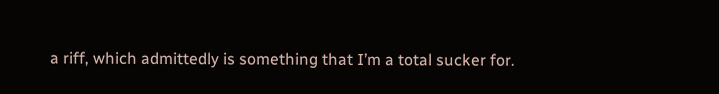a riff, which admittedly is something that I’m a total sucker for.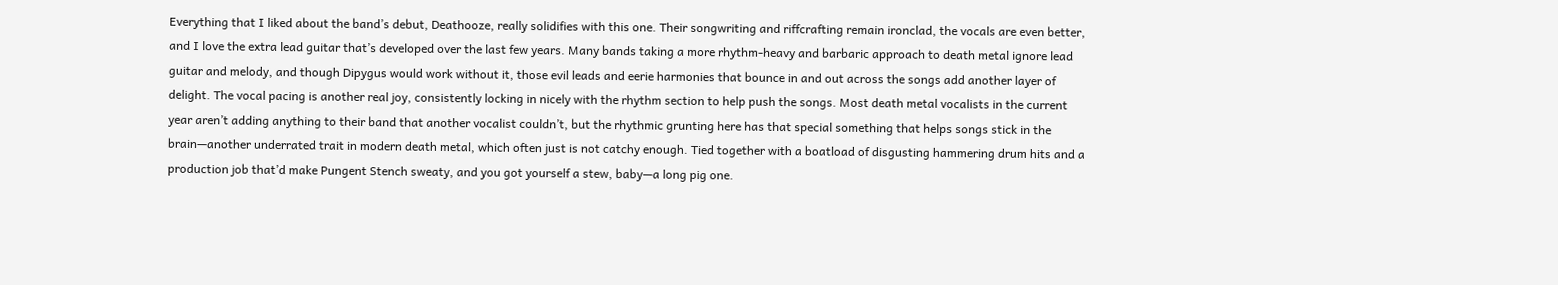Everything that I liked about the band’s debut, Deathooze, really solidifies with this one. Their songwriting and riffcrafting remain ironclad, the vocals are even better, and I love the extra lead guitar that’s developed over the last few years. Many bands taking a more rhythm-heavy and barbaric approach to death metal ignore lead guitar and melody, and though Dipygus would work without it, those evil leads and eerie harmonies that bounce in and out across the songs add another layer of delight. The vocal pacing is another real joy, consistently locking in nicely with the rhythm section to help push the songs. Most death metal vocalists in the current year aren’t adding anything to their band that another vocalist couldn’t, but the rhythmic grunting here has that special something that helps songs stick in the brain—another underrated trait in modern death metal, which often just is not catchy enough. Tied together with a boatload of disgusting hammering drum hits and a production job that’d make Pungent Stench sweaty, and you got yourself a stew, baby—a long pig one.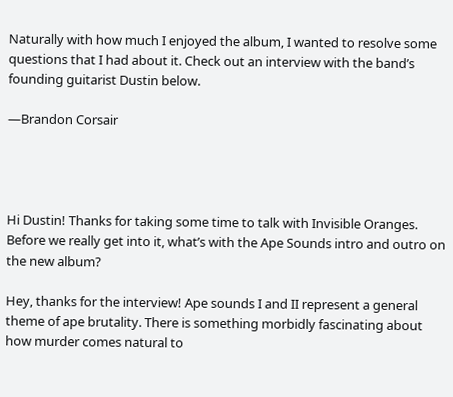Naturally with how much I enjoyed the album, I wanted to resolve some questions that I had about it. Check out an interview with the band’s founding guitarist Dustin below.

—Brandon Corsair




Hi Dustin! Thanks for taking some time to talk with Invisible Oranges. Before we really get into it, what’s with the Ape Sounds intro and outro on the new album?

Hey, thanks for the interview! Ape sounds I and II represent a general theme of ape brutality. There is something morbidly fascinating about how murder comes natural to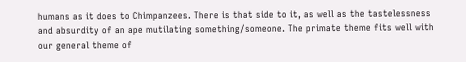humans as it does to Chimpanzees. There is that side to it, as well as the tastelessness and absurdity of an ape mutilating something/someone. The primate theme fits well with our general theme of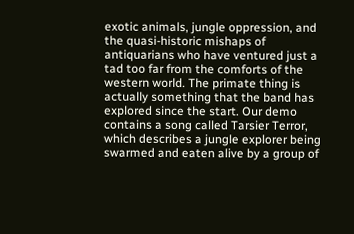exotic animals, jungle oppression, and the quasi-historic mishaps of antiquarians who have ventured just a tad too far from the comforts of the western world. The primate thing is actually something that the band has explored since the start. Our demo contains a song called Tarsier Terror, which describes a jungle explorer being swarmed and eaten alive by a group of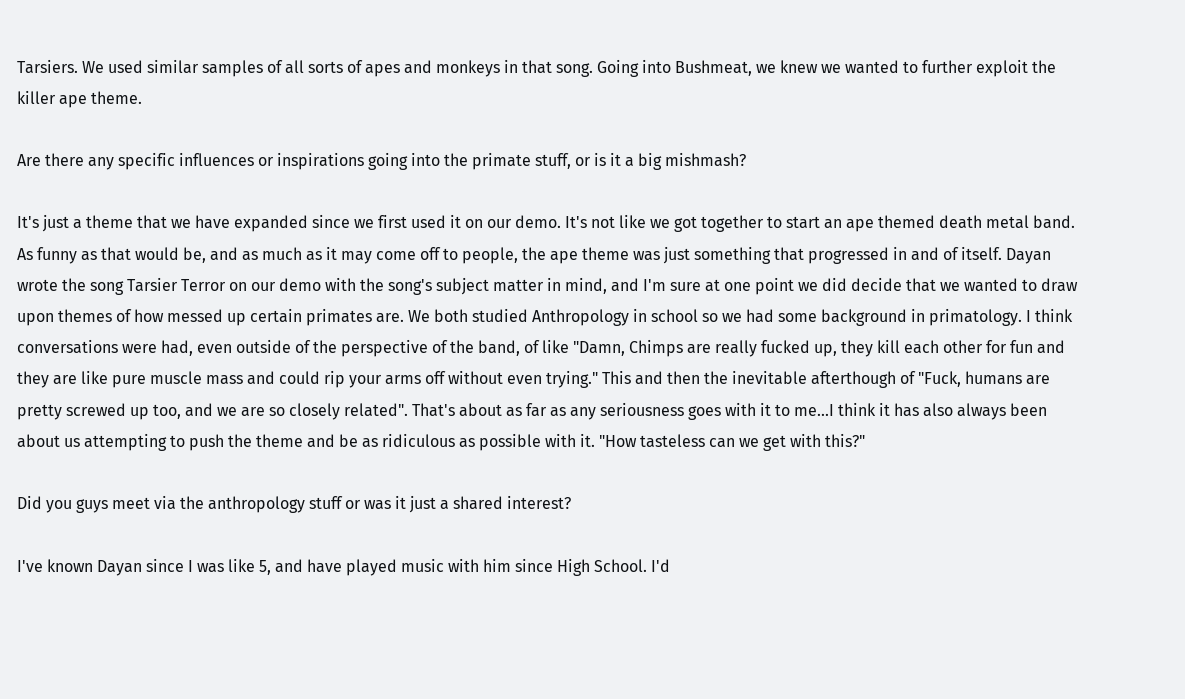Tarsiers. We used similar samples of all sorts of apes and monkeys in that song. Going into Bushmeat, we knew we wanted to further exploit the killer ape theme.

Are there any specific influences or inspirations going into the primate stuff, or is it a big mishmash?

It's just a theme that we have expanded since we first used it on our demo. It's not like we got together to start an ape themed death metal band. As funny as that would be, and as much as it may come off to people, the ape theme was just something that progressed in and of itself. Dayan wrote the song Tarsier Terror on our demo with the song's subject matter in mind, and I'm sure at one point we did decide that we wanted to draw upon themes of how messed up certain primates are. We both studied Anthropology in school so we had some background in primatology. I think conversations were had, even outside of the perspective of the band, of like "Damn, Chimps are really fucked up, they kill each other for fun and they are like pure muscle mass and could rip your arms off without even trying." This and then the inevitable afterthough of "Fuck, humans are pretty screwed up too, and we are so closely related". That's about as far as any seriousness goes with it to me...I think it has also always been about us attempting to push the theme and be as ridiculous as possible with it. "How tasteless can we get with this?"

Did you guys meet via the anthropology stuff or was it just a shared interest?

I've known Dayan since I was like 5, and have played music with him since High School. I'd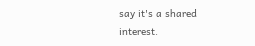say it's a shared interest.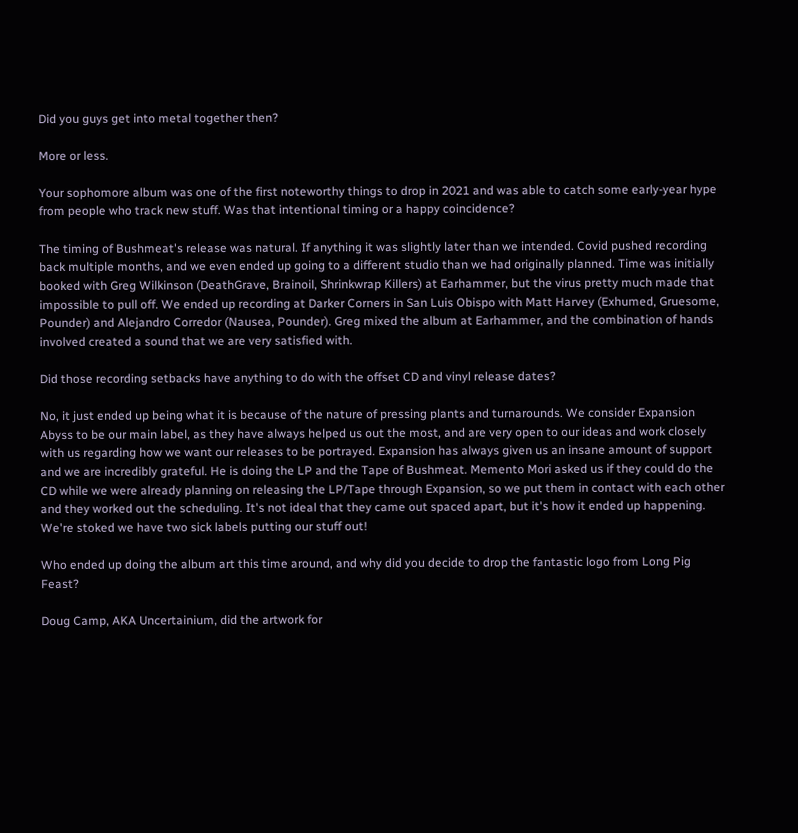Did you guys get into metal together then?

More or less.

Your sophomore album was one of the first noteworthy things to drop in 2021 and was able to catch some early-year hype from people who track new stuff. Was that intentional timing or a happy coincidence?

The timing of Bushmeat's release was natural. If anything it was slightly later than we intended. Covid pushed recording back multiple months, and we even ended up going to a different studio than we had originally planned. Time was initially booked with Greg Wilkinson (DeathGrave, Brainoil, Shrinkwrap Killers) at Earhammer, but the virus pretty much made that impossible to pull off. We ended up recording at Darker Corners in San Luis Obispo with Matt Harvey (Exhumed, Gruesome, Pounder) and Alejandro Corredor (Nausea, Pounder). Greg mixed the album at Earhammer, and the combination of hands involved created a sound that we are very satisfied with.

Did those recording setbacks have anything to do with the offset CD and vinyl release dates?

No, it just ended up being what it is because of the nature of pressing plants and turnarounds. We consider Expansion Abyss to be our main label, as they have always helped us out the most, and are very open to our ideas and work closely with us regarding how we want our releases to be portrayed. Expansion has always given us an insane amount of support and we are incredibly grateful. He is doing the LP and the Tape of Bushmeat. Memento Mori asked us if they could do the CD while we were already planning on releasing the LP/Tape through Expansion, so we put them in contact with each other and they worked out the scheduling. It's not ideal that they came out spaced apart, but it's how it ended up happening. We're stoked we have two sick labels putting our stuff out!

Who ended up doing the album art this time around, and why did you decide to drop the fantastic logo from Long Pig Feast?

Doug Camp, AKA Uncertainium, did the artwork for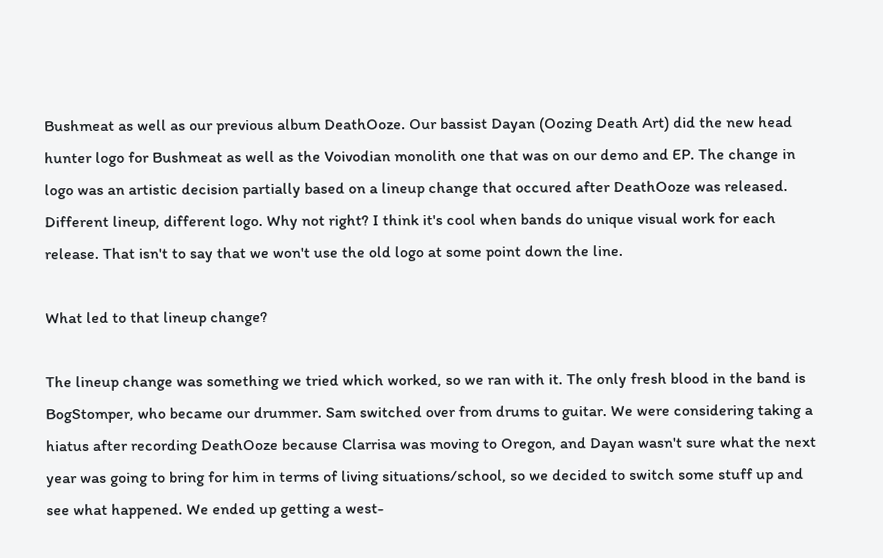Bushmeat as well as our previous album DeathOoze. Our bassist Dayan (Oozing Death Art) did the new head hunter logo for Bushmeat as well as the Voivodian monolith one that was on our demo and EP. The change in logo was an artistic decision partially based on a lineup change that occured after DeathOoze was released. Different lineup, different logo. Why not right? I think it's cool when bands do unique visual work for each release. That isn't to say that we won't use the old logo at some point down the line.

What led to that lineup change?

The lineup change was something we tried which worked, so we ran with it. The only fresh blood in the band is BogStomper, who became our drummer. Sam switched over from drums to guitar. We were considering taking a hiatus after recording DeathOoze because Clarrisa was moving to Oregon, and Dayan wasn't sure what the next year was going to bring for him in terms of living situations/school, so we decided to switch some stuff up and see what happened. We ended up getting a west-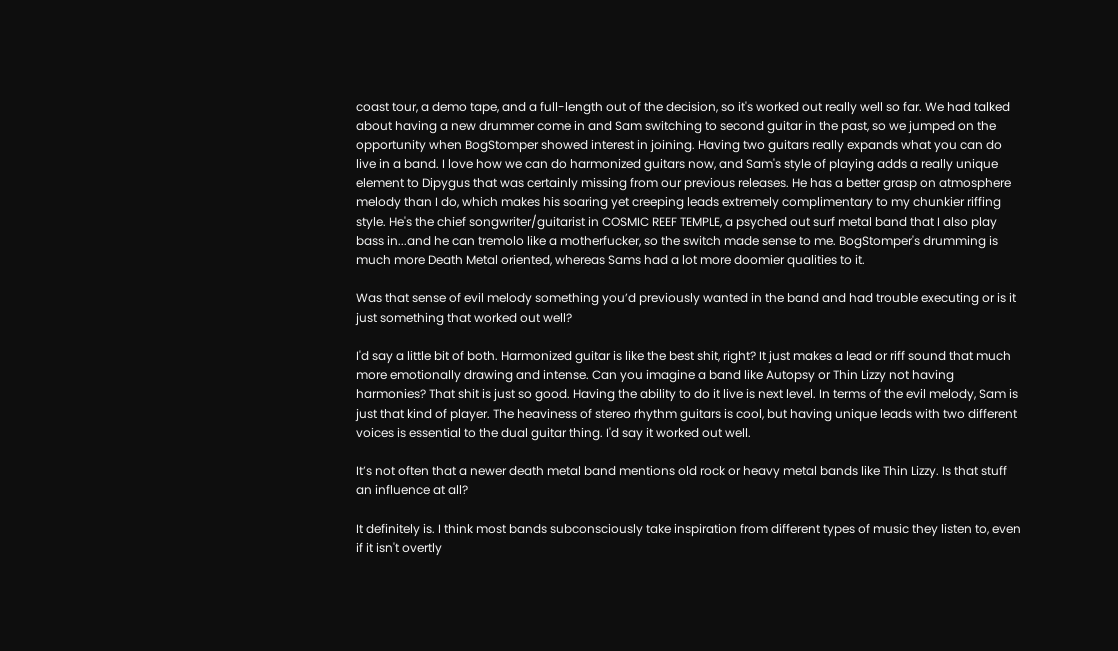coast tour, a demo tape, and a full-length out of the decision, so it's worked out really well so far. We had talked about having a new drummer come in and Sam switching to second guitar in the past, so we jumped on the opportunity when BogStomper showed interest in joining. Having two guitars really expands what you can do live in a band. I love how we can do harmonized guitars now, and Sam's style of playing adds a really unique element to Dipygus that was certainly missing from our previous releases. He has a better grasp on atmosphere melody than I do, which makes his soaring yet creeping leads extremely complimentary to my chunkier riffing style. He's the chief songwriter/guitarist in COSMIC REEF TEMPLE, a psyched out surf metal band that I also play bass in...and he can tremolo like a motherfucker, so the switch made sense to me. BogStomper's drumming is much more Death Metal oriented, whereas Sams had a lot more doomier qualities to it.

Was that sense of evil melody something you’d previously wanted in the band and had trouble executing or is it just something that worked out well?

I'd say a little bit of both. Harmonized guitar is like the best shit, right? It just makes a lead or riff sound that much more emotionally drawing and intense. Can you imagine a band like Autopsy or Thin Lizzy not having harmonies? That shit is just so good. Having the ability to do it live is next level. In terms of the evil melody, Sam is just that kind of player. The heaviness of stereo rhythm guitars is cool, but having unique leads with two different voices is essential to the dual guitar thing. I'd say it worked out well.

It’s not often that a newer death metal band mentions old rock or heavy metal bands like Thin Lizzy. Is that stuff an influence at all?

It definitely is. I think most bands subconsciously take inspiration from different types of music they listen to, even if it isn't overtly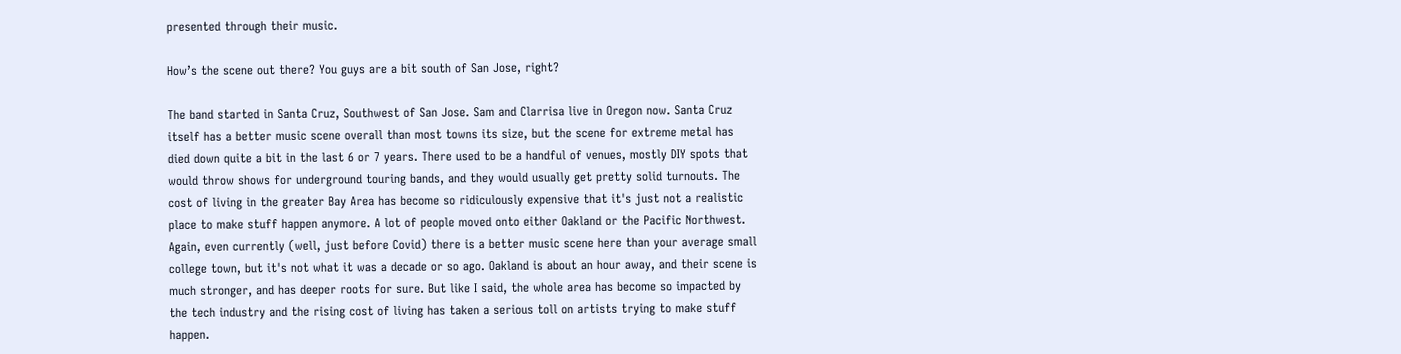presented through their music.

How’s the scene out there? You guys are a bit south of San Jose, right?

The band started in Santa Cruz, Southwest of San Jose. Sam and Clarrisa live in Oregon now. Santa Cruz itself has a better music scene overall than most towns its size, but the scene for extreme metal has died down quite a bit in the last 6 or 7 years. There used to be a handful of venues, mostly DIY spots that would throw shows for underground touring bands, and they would usually get pretty solid turnouts. The cost of living in the greater Bay Area has become so ridiculously expensive that it's just not a realistic place to make stuff happen anymore. A lot of people moved onto either Oakland or the Pacific Northwest. Again, even currently (well, just before Covid) there is a better music scene here than your average small college town, but it's not what it was a decade or so ago. Oakland is about an hour away, and their scene is much stronger, and has deeper roots for sure. But like I said, the whole area has become so impacted by the tech industry and the rising cost of living has taken a serious toll on artists trying to make stuff happen.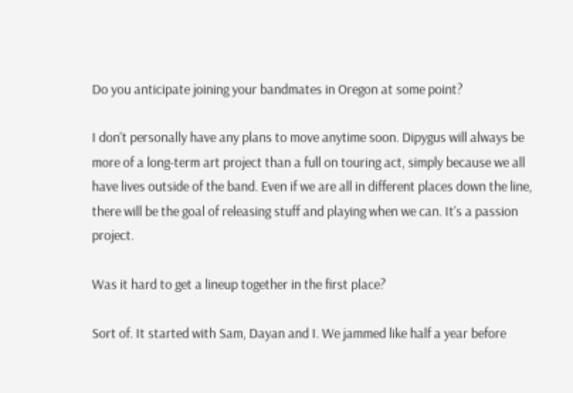Do you anticipate joining your bandmates in Oregon at some point?

I don't personally have any plans to move anytime soon. Dipygus will always be more of a long-term art project than a full on touring act, simply because we all have lives outside of the band. Even if we are all in different places down the line, there will be the goal of releasing stuff and playing when we can. It's a passion project.

Was it hard to get a lineup together in the first place?

Sort of. It started with Sam, Dayan and I. We jammed like half a year before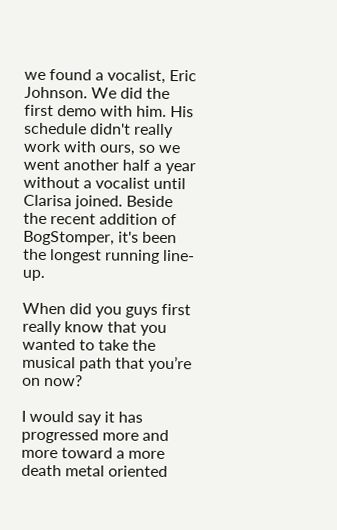we found a vocalist, Eric Johnson. We did the first demo with him. His schedule didn't really work with ours, so we went another half a year without a vocalist until Clarisa joined. Beside the recent addition of BogStomper, it's been the longest running line-up.

When did you guys first really know that you wanted to take the musical path that you’re on now?

I would say it has progressed more and more toward a more death metal oriented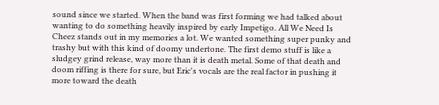sound since we started. When the band was first forming we had talked about wanting to do something heavily inspired by early Impetigo. All We Need Is Cheez stands out in my memories a lot. We wanted something super punky and trashy but with this kind of doomy undertone. The first demo stuff is like a sludgey grind release, way more than it is death metal. Some of that death and doom riffing is there for sure, but Eric's vocals are the real factor in pushing it more toward the death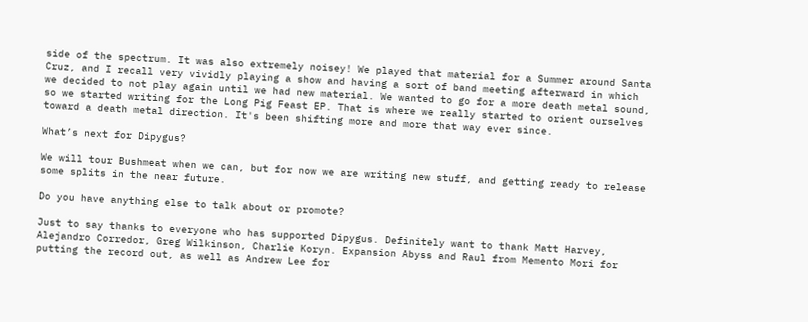side of the spectrum. It was also extremely noisey! We played that material for a Summer around Santa Cruz, and I recall very vividly playing a show and having a sort of band meeting afterward in which we decided to not play again until we had new material. We wanted to go for a more death metal sound, so we started writing for the Long Pig Feast EP. That is where we really started to orient ourselves toward a death metal direction. It's been shifting more and more that way ever since.

What’s next for Dipygus?

We will tour Bushmeat when we can, but for now we are writing new stuff, and getting ready to release some splits in the near future.

Do you have anything else to talk about or promote?

Just to say thanks to everyone who has supported Dipygus. Definitely want to thank Matt Harvey, Alejandro Corredor, Greg Wilkinson, Charlie Koryn. Expansion Abyss and Raul from Memento Mori for putting the record out, as well as Andrew Lee for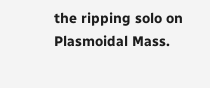the ripping solo on Plasmoidal Mass.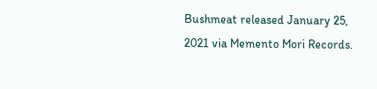Bushmeat released January 25, 2021 via Memento Mori Records.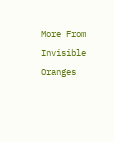More From Invisible Oranges